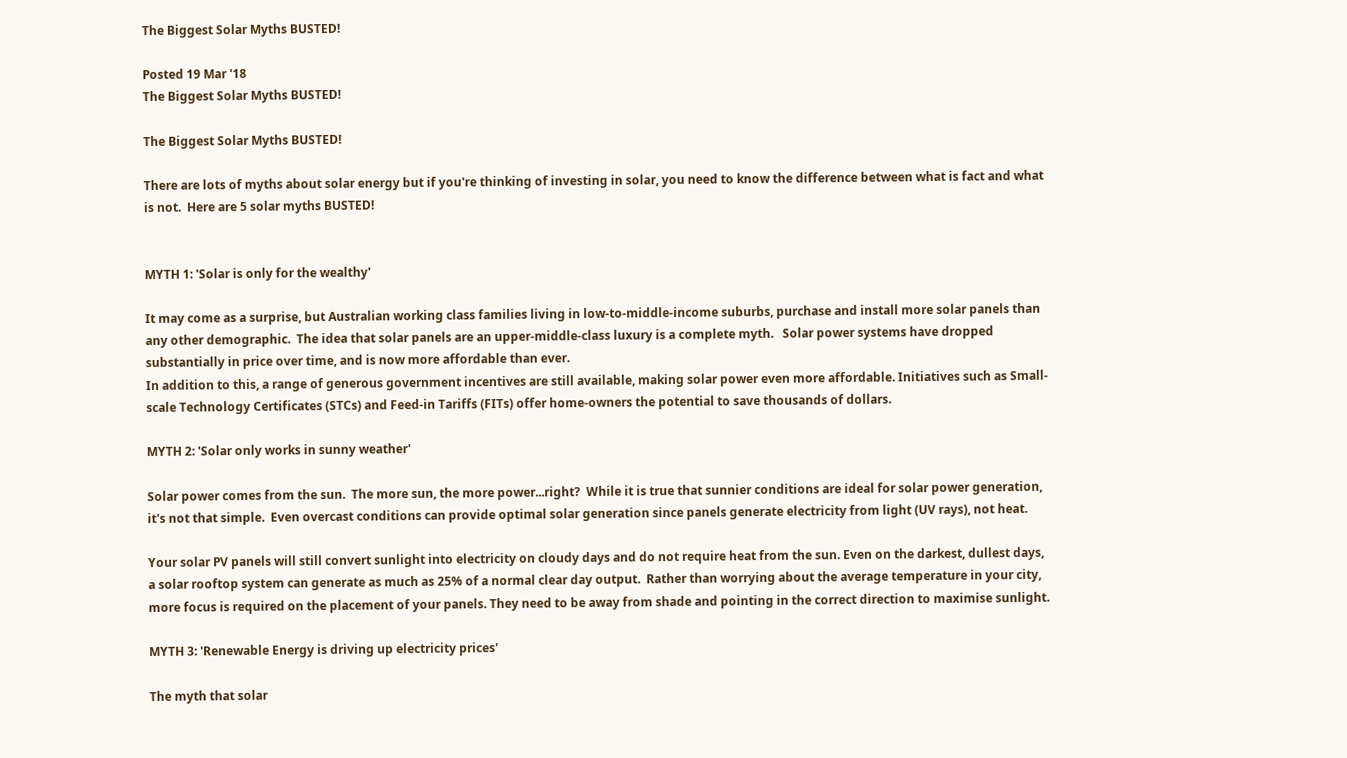The Biggest Solar Myths BUSTED!

Posted 19 Mar '18
The Biggest Solar Myths BUSTED!

The Biggest Solar Myths BUSTED!

There are lots of myths about solar energy but if you're thinking of investing in solar, you need to know the difference between what is fact and what is not.  Here are 5 solar myths BUSTED!


MYTH 1: 'Solar is only for the wealthy'

It may come as a surprise, but Australian working class families living in low-to-middle-income suburbs, purchase and install more solar panels than any other demographic.  The idea that solar panels are an upper-middle-class luxury is a complete myth.   Solar power systems have dropped substantially in price over time, and is now more affordable than ever.
In addition to this, a range of generous government incentives are still available, making solar power even more affordable. Initiatives such as Small-scale Technology Certificates (STCs) and Feed-in Tariffs (FITs) offer home-owners the potential to save thousands of dollars.

MYTH 2: 'Solar only works in sunny weather'

Solar power comes from the sun.  The more sun, the more power...right?  While it is true that sunnier conditions are ideal for solar power generation, it's not that simple.  Even overcast conditions can provide optimal solar generation since panels generate electricity from light (UV rays), not heat.

Your solar PV panels will still convert sunlight into electricity on cloudy days and do not require heat from the sun. Even on the darkest, dullest days, a solar rooftop system can generate as much as 25% of a normal clear day output.  Rather than worrying about the average temperature in your city, more focus is required on the placement of your panels. They need to be away from shade and pointing in the correct direction to maximise sunlight.

MYTH 3: 'Renewable Energy is driving up electricity prices'

The myth that solar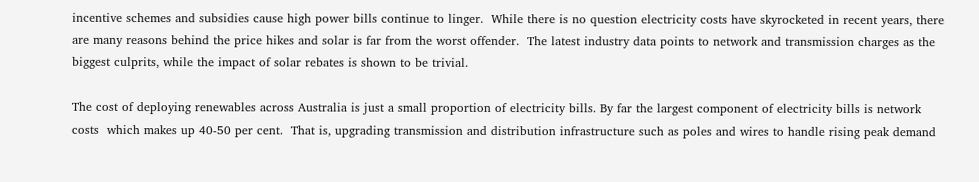incentive schemes and subsidies cause high power bills continue to linger.  While there is no question electricity costs have skyrocketed in recent years, there are many reasons behind the price hikes and solar is far from the worst offender.  The latest industry data points to network and transmission charges as the biggest culprits, while the impact of solar rebates is shown to be trivial.

The cost of deploying renewables across Australia is just a small proportion of electricity bills. By far the largest component of electricity bills is network costs  which makes up 40-50 per cent.  That is, upgrading transmission and distribution infrastructure such as poles and wires to handle rising peak demand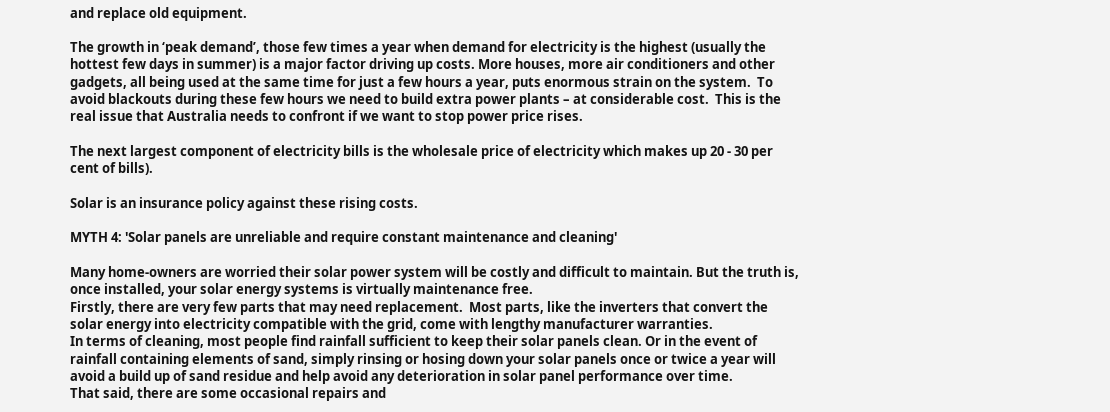and replace old equipment.

The growth in ‘peak demand’, those few times a year when demand for electricity is the highest (usually the hottest few days in summer) is a major factor driving up costs. More houses, more air conditioners and other gadgets, all being used at the same time for just a few hours a year, puts enormous strain on the system.  To avoid blackouts during these few hours we need to build extra power plants – at considerable cost.  This is the real issue that Australia needs to confront if we want to stop power price rises.

The next largest component of electricity bills is the wholesale price of electricity which makes up 20 - 30 per cent of bills).

Solar is an insurance policy against these rising costs.

MYTH 4: 'Solar panels are unreliable and require constant maintenance and cleaning'

Many home-owners are worried their solar power system will be costly and difficult to maintain. But the truth is, once installed, your solar energy systems is virtually maintenance free.
Firstly, there are very few parts that may need replacement.  Most parts, like the inverters that convert the solar energy into electricity compatible with the grid, come with lengthy manufacturer warranties.
In terms of cleaning, most people find rainfall sufficient to keep their solar panels clean. Or in the event of rainfall containing elements of sand, simply rinsing or hosing down your solar panels once or twice a year will avoid a build up of sand residue and help avoid any deterioration in solar panel performance over time.
That said, there are some occasional repairs and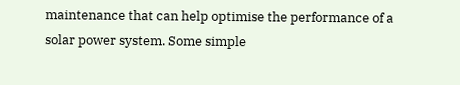maintenance that can help optimise the performance of a solar power system. Some simple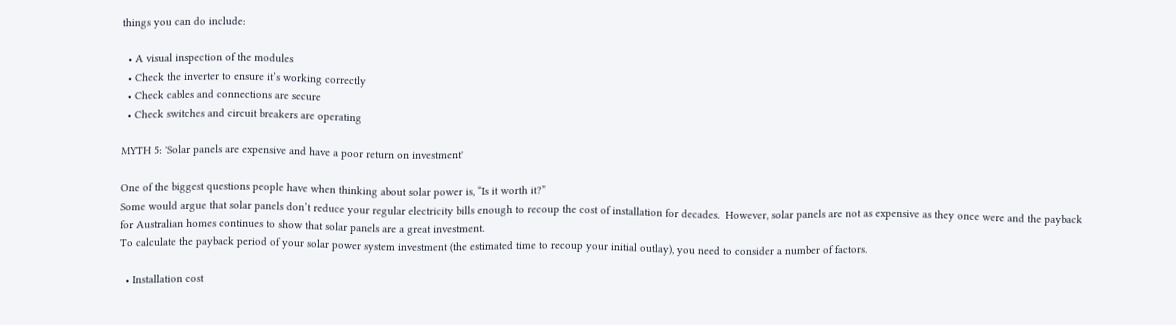things you can do include:

  • A visual inspection of the modules
  • Check the inverter to ensure it’s working correctly
  • Check cables and connections are secure
  • Check switches and circuit breakers are operating

MYTH 5: 'Solar panels are expensive and have a poor return on investment'

One of the biggest questions people have when thinking about solar power is, “Is it worth it?”
Some would argue that solar panels don’t reduce your regular electricity bills enough to recoup the cost of installation for decades.  However, solar panels are not as expensive as they once were and the payback for Australian homes continues to show that solar panels are a great investment.
To calculate the payback period of your solar power system investment (the estimated time to recoup your initial outlay), you need to consider a number of factors.

  • Installation cost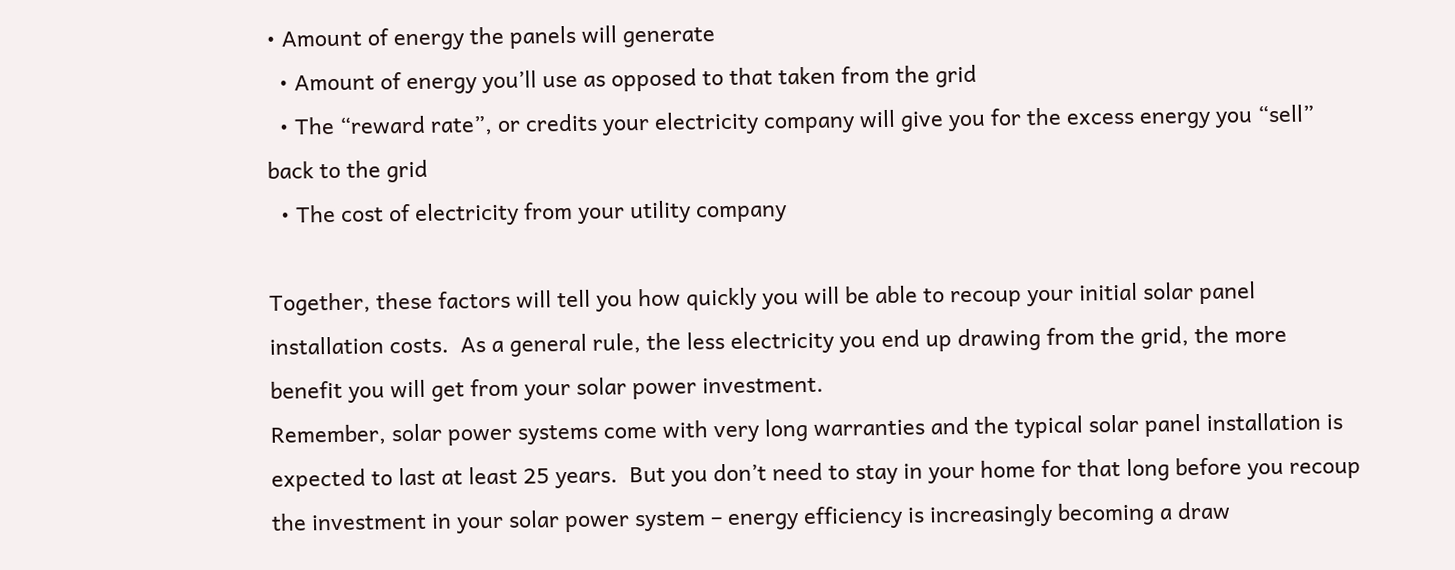• Amount of energy the panels will generate
  • Amount of energy you’ll use as opposed to that taken from the grid
  • The “reward rate”, or credits your electricity company will give you for the excess energy you “sell” back to the grid
  • The cost of electricity from your utility company

Together, these factors will tell you how quickly you will be able to recoup your initial solar panel installation costs.  As a general rule, the less electricity you end up drawing from the grid, the more benefit you will get from your solar power investment.
Remember, solar power systems come with very long warranties and the typical solar panel installation is expected to last at least 25 years.  But you don’t need to stay in your home for that long before you recoup the investment in your solar power system – energy efficiency is increasingly becoming a draw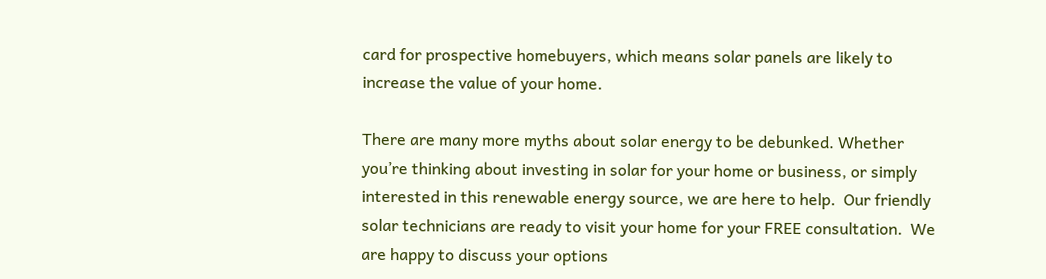card for prospective homebuyers, which means solar panels are likely to increase the value of your home.

There are many more myths about solar energy to be debunked. Whether you’re thinking about investing in solar for your home or business, or simply interested in this renewable energy source, we are here to help.  Our friendly solar technicians are ready to visit your home for your FREE consultation.  We are happy to discuss your options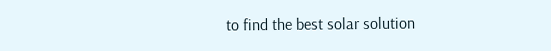to find the best solar solution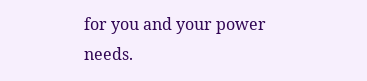for you and your power needs.